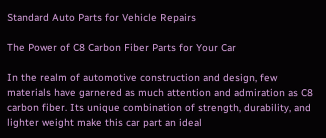Standard Auto Parts for Vehicle Repairs

The Power of C8 Carbon Fiber Parts for Your Car

In the realm of automotive construction and design, few materials have garnered as much attention and admiration as C8 carbon fiber. Its unique combination of strength, durability, and lighter weight make this car part an ideal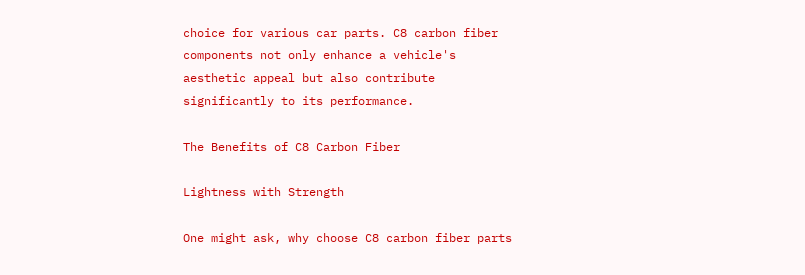choice for various car parts. C8 carbon fiber components not only enhance a vehicle's aesthetic appeal but also contribute significantly to its performance.

The Benefits of C8 Carbon Fiber

Lightness with Strength

One might ask, why choose C8 carbon fiber parts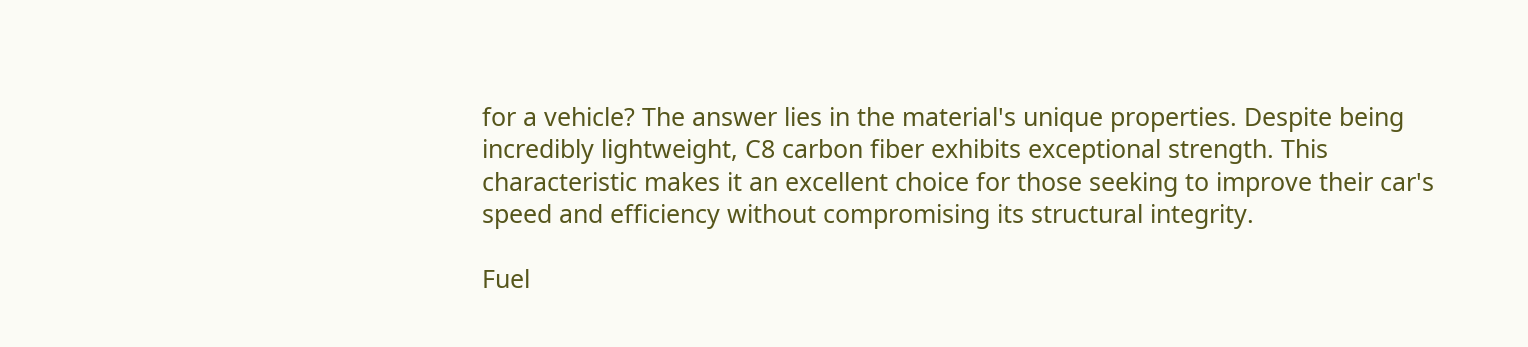for a vehicle? The answer lies in the material's unique properties. Despite being incredibly lightweight, C8 carbon fiber exhibits exceptional strength. This characteristic makes it an excellent choice for those seeking to improve their car's speed and efficiency without compromising its structural integrity.

Fuel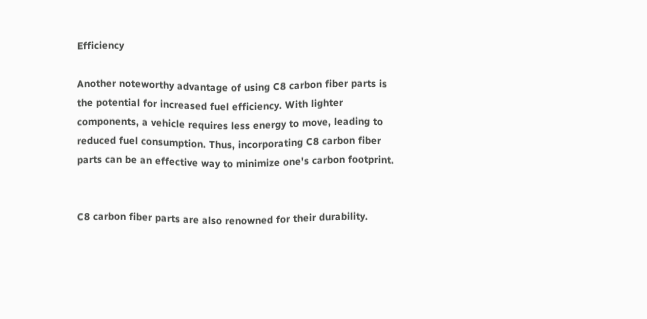Efficiency

Another noteworthy advantage of using C8 carbon fiber parts is the potential for increased fuel efficiency. With lighter components, a vehicle requires less energy to move, leading to reduced fuel consumption. Thus, incorporating C8 carbon fiber parts can be an effective way to minimize one's carbon footprint.


C8 carbon fiber parts are also renowned for their durability.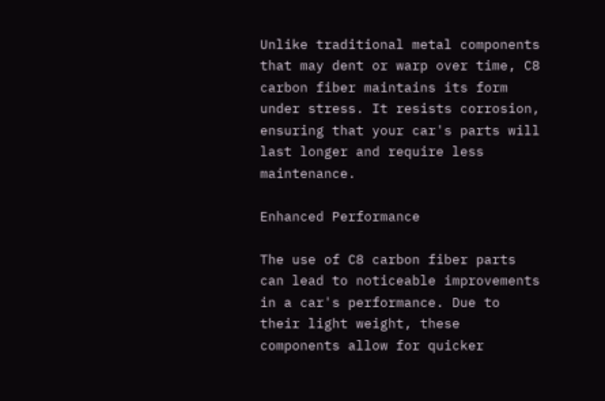Unlike traditional metal components that may dent or warp over time, C8 carbon fiber maintains its form under stress. It resists corrosion, ensuring that your car's parts will last longer and require less maintenance.

Enhanced Performance

The use of C8 carbon fiber parts can lead to noticeable improvements in a car's performance. Due to their light weight, these components allow for quicker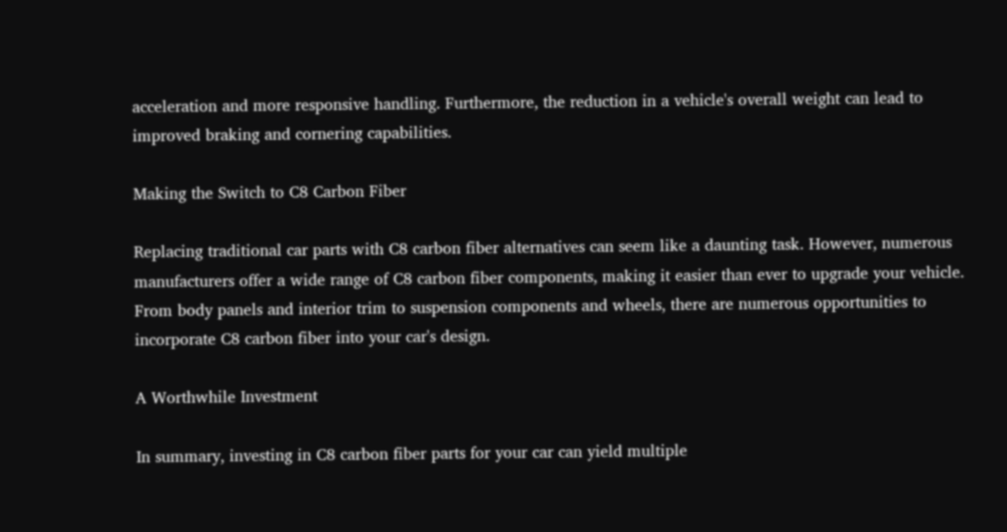acceleration and more responsive handling. Furthermore, the reduction in a vehicle's overall weight can lead to improved braking and cornering capabilities.

Making the Switch to C8 Carbon Fiber

Replacing traditional car parts with C8 carbon fiber alternatives can seem like a daunting task. However, numerous manufacturers offer a wide range of C8 carbon fiber components, making it easier than ever to upgrade your vehicle. From body panels and interior trim to suspension components and wheels, there are numerous opportunities to incorporate C8 carbon fiber into your car's design.

A Worthwhile Investment

In summary, investing in C8 carbon fiber parts for your car can yield multiple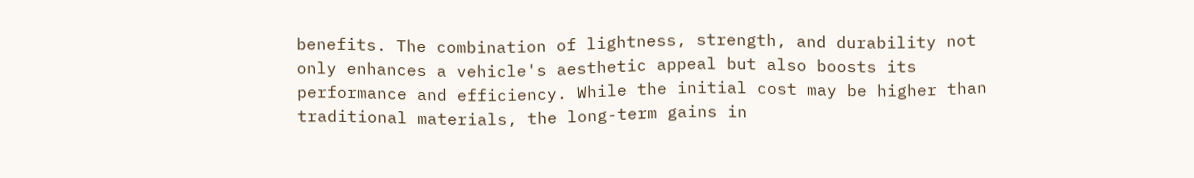benefits. The combination of lightness, strength, and durability not only enhances a vehicle's aesthetic appeal but also boosts its performance and efficiency. While the initial cost may be higher than traditional materials, the long-term gains in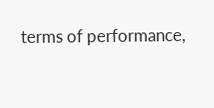terms of performance,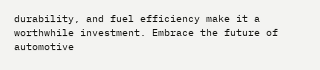durability, and fuel efficiency make it a worthwhile investment. Embrace the future of automotive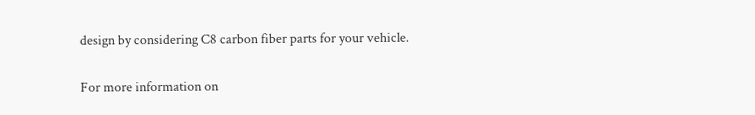design by considering C8 carbon fiber parts for your vehicle.

For more information on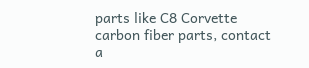parts like C8 Corvette carbon fiber parts, contact a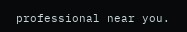professional near you.